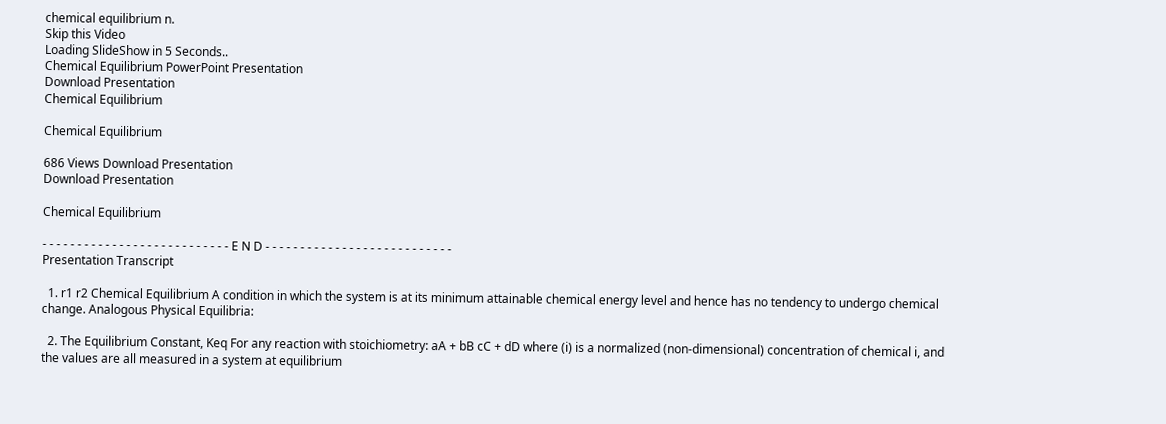chemical equilibrium n.
Skip this Video
Loading SlideShow in 5 Seconds..
Chemical Equilibrium PowerPoint Presentation
Download Presentation
Chemical Equilibrium

Chemical Equilibrium

686 Views Download Presentation
Download Presentation

Chemical Equilibrium

- - - - - - - - - - - - - - - - - - - - - - - - - - - E N D - - - - - - - - - - - - - - - - - - - - - - - - - - -
Presentation Transcript

  1. r1 r2 Chemical Equilibrium A condition in which the system is at its minimum attainable chemical energy level and hence has no tendency to undergo chemical change. Analogous Physical Equilibria:

  2. The Equilibrium Constant, Keq For any reaction with stoichiometry: aA + bB cC + dD where (i) is a normalized (non-dimensional) concentration of chemical i, and the values are all measured in a system at equilibrium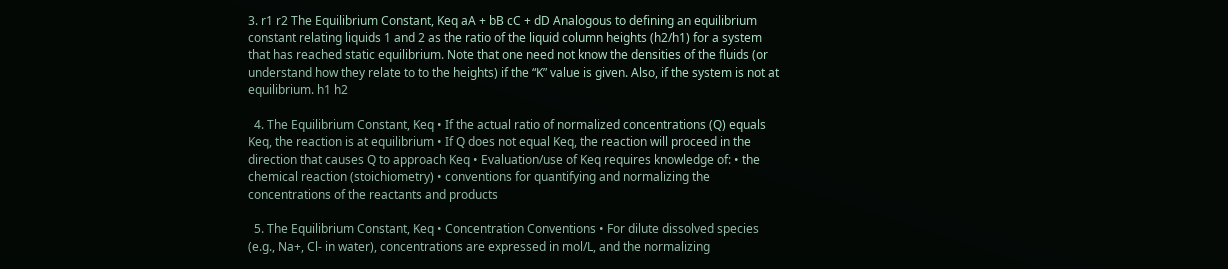3. r1 r2 The Equilibrium Constant, Keq aA + bB cC + dD Analogous to defining an equilibrium constant relating liquids 1 and 2 as the ratio of the liquid column heights (h2/h1) for a system that has reached static equilibrium. Note that one need not know the densities of the fluids (or understand how they relate to to the heights) if the “K” value is given. Also, if the system is not at equilibrium. h1 h2

  4. The Equilibrium Constant, Keq • If the actual ratio of normalized concentrations (Q) equals Keq, the reaction is at equilibrium • If Q does not equal Keq, the reaction will proceed in the direction that causes Q to approach Keq • Evaluation/use of Keq requires knowledge of: • the chemical reaction (stoichiometry) • conventions for quantifying and normalizing the concentrations of the reactants and products

  5. The Equilibrium Constant, Keq • Concentration Conventions • For dilute dissolved species (e.g., Na+, Cl- in water), concentrations are expressed in mol/L, and the normalizing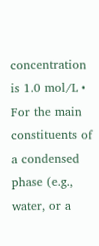concentration is 1.0 mol/L • For the main constituents of a condensed phase (e.g., water, or a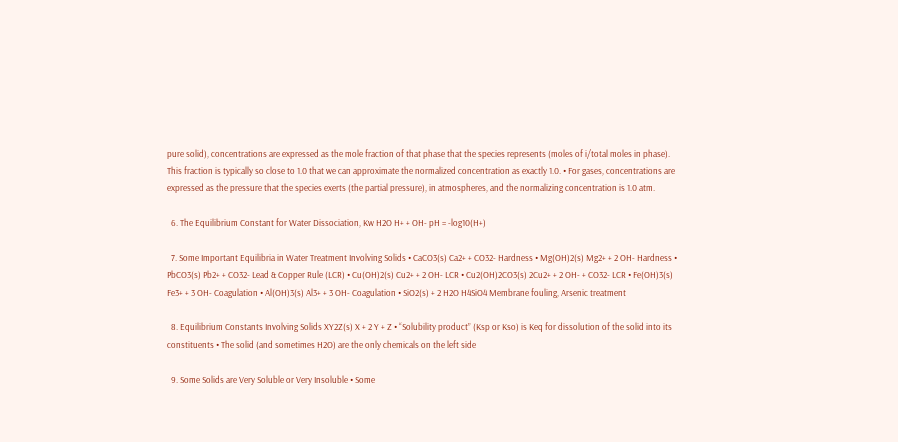pure solid), concentrations are expressed as the mole fraction of that phase that the species represents (moles of i/total moles in phase). This fraction is typically so close to 1.0 that we can approximate the normalized concentration as exactly 1.0. • For gases, concentrations are expressed as the pressure that the species exerts (the partial pressure), in atmospheres, and the normalizing concentration is 1.0 atm.

  6. The Equilibrium Constant for Water Dissociation, Kw H2O H+ + OH- pH = -log10(H+)

  7. Some Important Equilibria in Water Treatment Involving Solids • CaCO3(s) Ca2+ + CO32- Hardness • Mg(OH)2(s) Mg2+ + 2 OH- Hardness • PbCO3(s) Pb2+ + CO32- Lead & Copper Rule (LCR) • Cu(OH)2(s) Cu2+ + 2 OH- LCR • Cu2(OH)2CO3(s) 2Cu2+ + 2 OH- + CO32- LCR • Fe(OH)3(s) Fe3+ + 3 OH- Coagulation • Al(OH)3(s) Al3+ + 3 OH- Coagulation • SiO2(s) + 2 H2O H4SiO4 Membrane fouling, Arsenic treatment

  8. Equilibrium Constants Involving Solids XY2Z(s) X + 2 Y + Z • “Solubility product” (Ksp or Kso) is Keq for dissolution of the solid into its constituents • The solid (and sometimes H2O) are the only chemicals on the left side

  9. Some Solids are Very Soluble or Very Insoluble • Some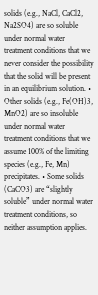solids (e.g., NaCl, CaCl2, Na2SO4) are so soluble under normal water treatment conditions that we never consider the possibility that the solid will be present in an equilibrium solution. • Other solids (e.g., Fe(OH)3, MnO2) are so insoluble under normal water treatment conditions that we assume 100% of the limiting species (e.g., Fe, Mn) precipitates. • Some solids (CaCO3) are “slightly soluble” under normal water treatment conditions, so neither assumption applies.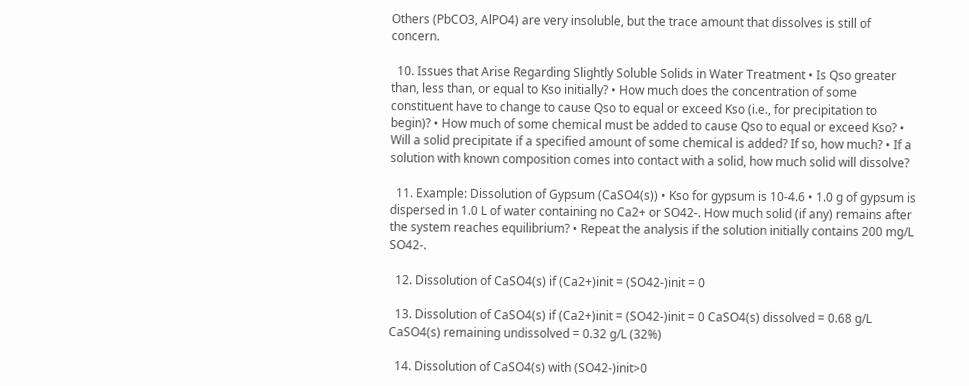Others (PbCO3, AlPO4) are very insoluble, but the trace amount that dissolves is still of concern.

  10. Issues that Arise Regarding Slightly Soluble Solids in Water Treatment • Is Qso greater than, less than, or equal to Kso initially? • How much does the concentration of some constituent have to change to cause Qso to equal or exceed Kso (i.e., for precipitation to begin)? • How much of some chemical must be added to cause Qso to equal or exceed Kso? • Will a solid precipitate if a specified amount of some chemical is added? If so, how much? • If a solution with known composition comes into contact with a solid, how much solid will dissolve?

  11. Example: Dissolution of Gypsum (CaSO4(s)) • Kso for gypsum is 10-4.6 • 1.0 g of gypsum is dispersed in 1.0 L of water containing no Ca2+ or SO42-. How much solid (if any) remains after the system reaches equilibrium? • Repeat the analysis if the solution initially contains 200 mg/L SO42-.

  12. Dissolution of CaSO4(s) if (Ca2+)init = (SO42-)init = 0

  13. Dissolution of CaSO4(s) if (Ca2+)init = (SO42-)init = 0 CaSO4(s) dissolved = 0.68 g/L CaSO4(s) remaining undissolved = 0.32 g/L (32%)

  14. Dissolution of CaSO4(s) with (SO42-)init>0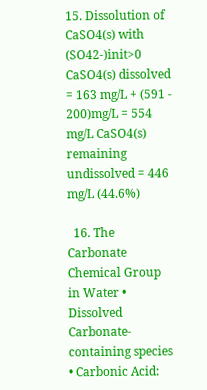15. Dissolution of CaSO4(s) with (SO42-)init>0 CaSO4(s) dissolved = 163 mg/L + (591 - 200)mg/L = 554 mg/L CaSO4(s) remaining undissolved = 446 mg/L (44.6%)

  16. The Carbonate Chemical Group in Water • Dissolved Carbonate-containing species • Carbonic Acid: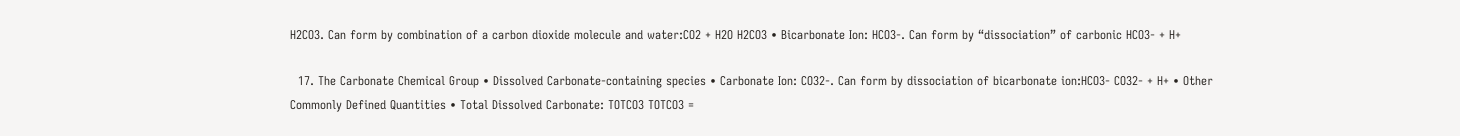H2CO3. Can form by combination of a carbon dioxide molecule and water:CO2 + H2O H2CO3 • Bicarbonate Ion: HCO3-. Can form by “dissociation” of carbonic HCO3- + H+

  17. The Carbonate Chemical Group • Dissolved Carbonate-containing species • Carbonate Ion: CO32-. Can form by dissociation of bicarbonate ion:HCO3- CO32- + H+ • Other Commonly Defined Quantities • Total Dissolved Carbonate: TOTCO3 TOTCO3 =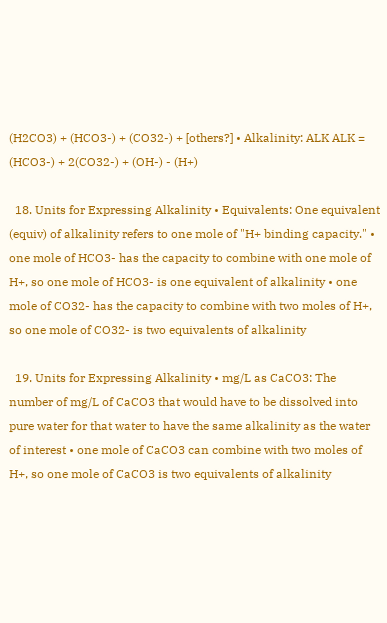(H2CO3) + (HCO3-) + (CO32-) + [others?] • Alkalinity: ALK ALK = (HCO3-) + 2(CO32-) + (OH-) - (H+)

  18. Units for Expressing Alkalinity • Equivalents: One equivalent (equiv) of alkalinity refers to one mole of "H+ binding capacity." • one mole of HCO3- has the capacity to combine with one mole of H+, so one mole of HCO3- is one equivalent of alkalinity • one mole of CO32- has the capacity to combine with two moles of H+, so one mole of CO32- is two equivalents of alkalinity

  19. Units for Expressing Alkalinity • mg/L as CaCO3: The number of mg/L of CaCO3 that would have to be dissolved into pure water for that water to have the same alkalinity as the water of interest • one mole of CaCO3 can combine with two moles of H+, so one mole of CaCO3 is two equivalents of alkalinity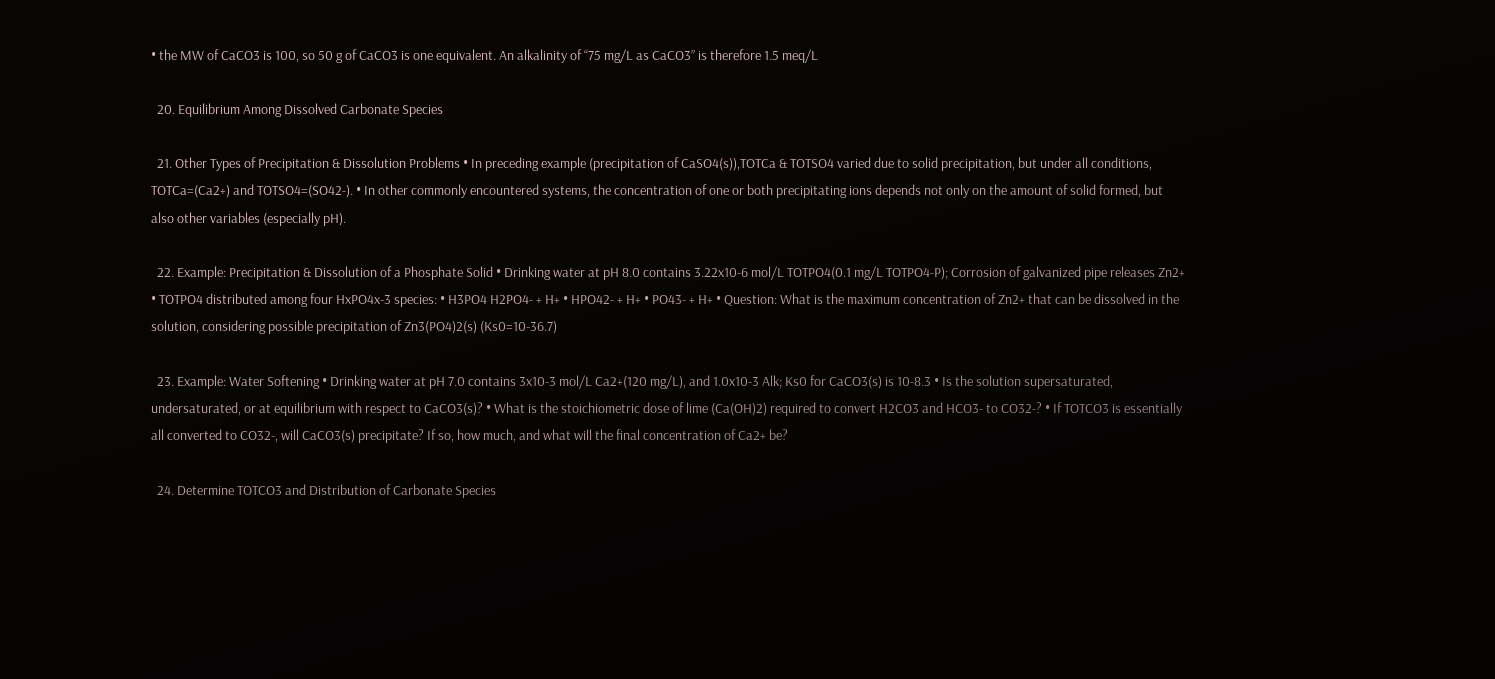• the MW of CaCO3 is 100, so 50 g of CaCO3 is one equivalent. An alkalinity of “75 mg/L as CaCO3” is therefore 1.5 meq/L

  20. Equilibrium Among Dissolved Carbonate Species

  21. Other Types of Precipitation & Dissolution Problems • In preceding example (precipitation of CaSO4(s)),TOTCa & TOTSO4 varied due to solid precipitation, but under all conditions, TOTCa=(Ca2+) and TOTSO4=(SO42-). • In other commonly encountered systems, the concentration of one or both precipitating ions depends not only on the amount of solid formed, but also other variables (especially pH).

  22. Example: Precipitation & Dissolution of a Phosphate Solid • Drinking water at pH 8.0 contains 3.22x10-6 mol/L TOTPO4(0.1 mg/L TOTPO4-P); Corrosion of galvanized pipe releases Zn2+ • TOTPO4 distributed among four HxPO4x-3 species: • H3PO4 H2PO4- + H+ • HPO42- + H+ • PO43- + H+ • Question: What is the maximum concentration of Zn2+ that can be dissolved in the solution, considering possible precipitation of Zn3(PO4)2(s) (Ks0=10-36.7)

  23. Example: Water Softening • Drinking water at pH 7.0 contains 3x10-3 mol/L Ca2+(120 mg/L), and 1.0x10-3 Alk; Ks0 for CaCO3(s) is 10-8.3 • Is the solution supersaturated, undersaturated, or at equilibrium with respect to CaCO3(s)? • What is the stoichiometric dose of lime (Ca(OH)2) required to convert H2CO3 and HCO3- to CO32-? • If TOTCO3 is essentially all converted to CO32-, will CaCO3(s) precipitate? If so, how much, and what will the final concentration of Ca2+ be?

  24. Determine TOTCO3 and Distribution of Carbonate Species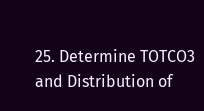25. Determine TOTCO3 and Distribution of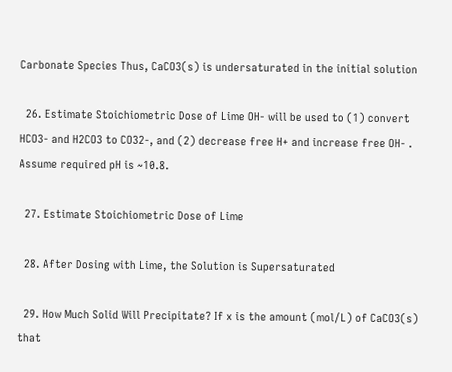Carbonate Species Thus, CaCO3(s) is undersaturated in the initial solution

  26. Estimate Stoichiometric Dose of Lime OH- will be used to (1) convert HCO3- and H2CO3 to CO32-, and (2) decrease free H+ and increase free OH- . Assume required pH is ~10.8.

  27. Estimate Stoichiometric Dose of Lime

  28. After Dosing with Lime, the Solution is Supersaturated

  29. How Much Solid Will Precipitate? If x is the amount (mol/L) of CaCO3(s) that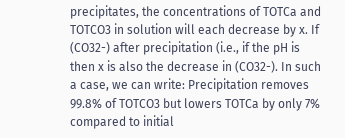precipitates, the concentrations of TOTCa and TOTCO3 in solution will each decrease by x. If (CO32-) after precipitation (i.e., if the pH is then x is also the decrease in (CO32-). In such a case, we can write: Precipitation removes 99.8% of TOTCO3 but lowers TOTCa by only 7% compared to initial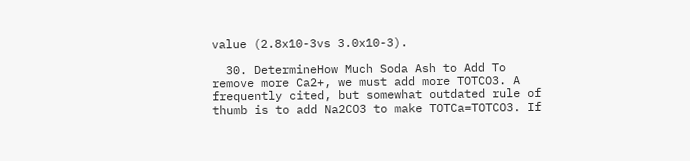value (2.8x10-3vs 3.0x10-3).

  30. DetermineHow Much Soda Ash to Add To remove more Ca2+, we must add more TOTCO3. A frequently cited, but somewhat outdated rule of thumb is to add Na2CO3 to make TOTCa=TOTCO3. If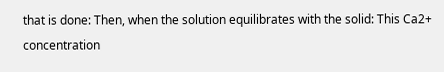that is done: Then, when the solution equilibrates with the solid: This Ca2+ concentration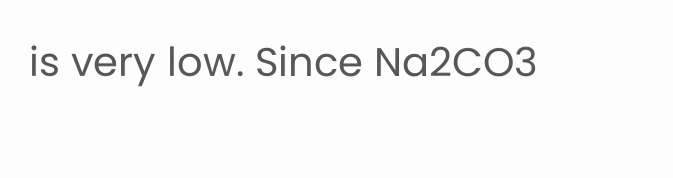is very low. Since Na2CO3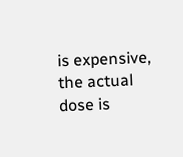is expensive, the actual dose is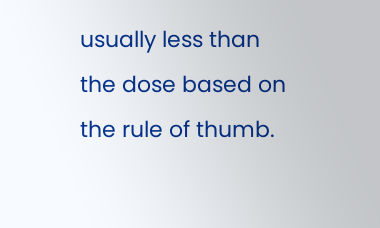usually less than the dose based on the rule of thumb.